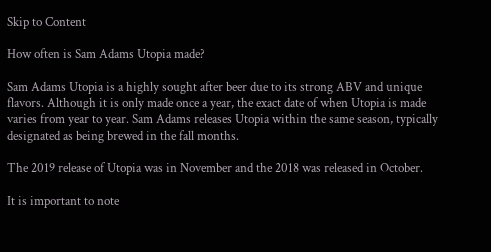Skip to Content

How often is Sam Adams Utopia made?

Sam Adams Utopia is a highly sought after beer due to its strong ABV and unique flavors. Although it is only made once a year, the exact date of when Utopia is made varies from year to year. Sam Adams releases Utopia within the same season, typically designated as being brewed in the fall months.

The 2019 release of Utopia was in November and the 2018 was released in October.

It is important to note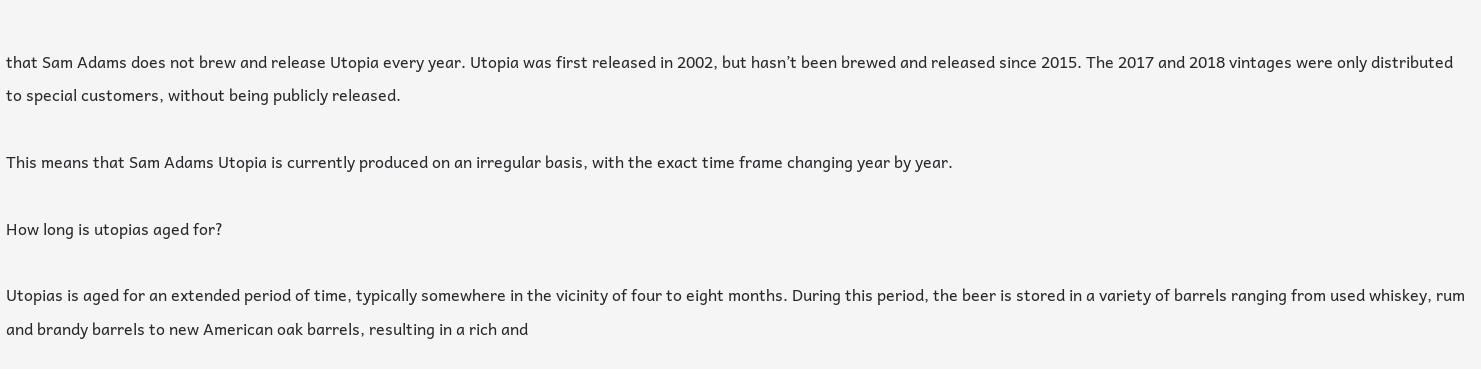that Sam Adams does not brew and release Utopia every year. Utopia was first released in 2002, but hasn’t been brewed and released since 2015. The 2017 and 2018 vintages were only distributed to special customers, without being publicly released.

This means that Sam Adams Utopia is currently produced on an irregular basis, with the exact time frame changing year by year.

How long is utopias aged for?

Utopias is aged for an extended period of time, typically somewhere in the vicinity of four to eight months. During this period, the beer is stored in a variety of barrels ranging from used whiskey, rum and brandy barrels to new American oak barrels, resulting in a rich and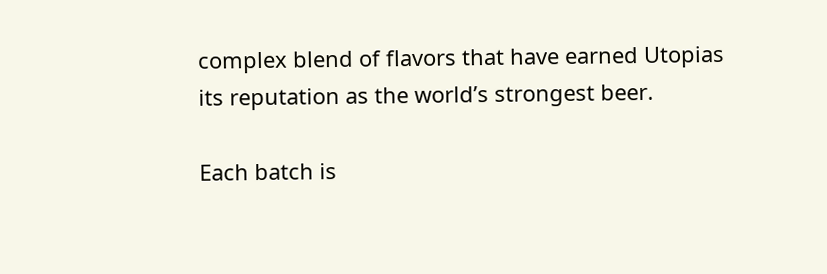complex blend of flavors that have earned Utopias its reputation as the world’s strongest beer.

Each batch is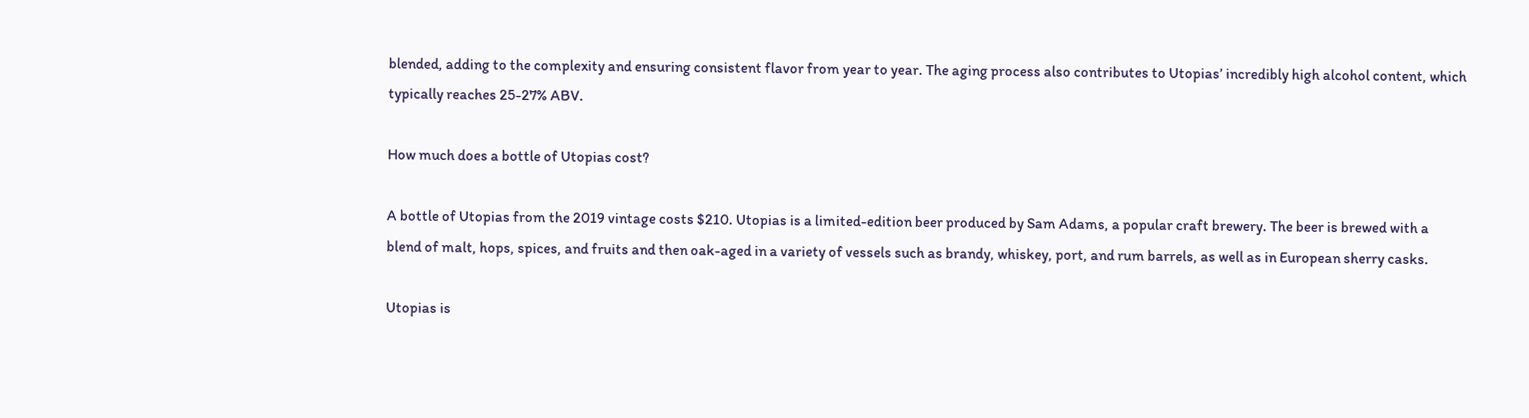blended, adding to the complexity and ensuring consistent flavor from year to year. The aging process also contributes to Utopias’ incredibly high alcohol content, which typically reaches 25-27% ABV.

How much does a bottle of Utopias cost?

A bottle of Utopias from the 2019 vintage costs $210. Utopias is a limited-edition beer produced by Sam Adams, a popular craft brewery. The beer is brewed with a blend of malt, hops, spices, and fruits and then oak-aged in a variety of vessels such as brandy, whiskey, port, and rum barrels, as well as in European sherry casks.

Utopias is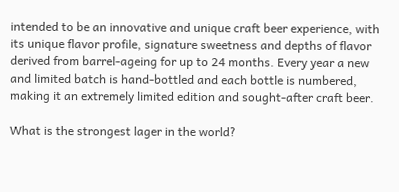intended to be an innovative and unique craft beer experience, with its unique flavor profile, signature sweetness and depths of flavor derived from barrel-ageing for up to 24 months. Every year a new and limited batch is hand-bottled and each bottle is numbered, making it an extremely limited edition and sought-after craft beer.

What is the strongest lager in the world?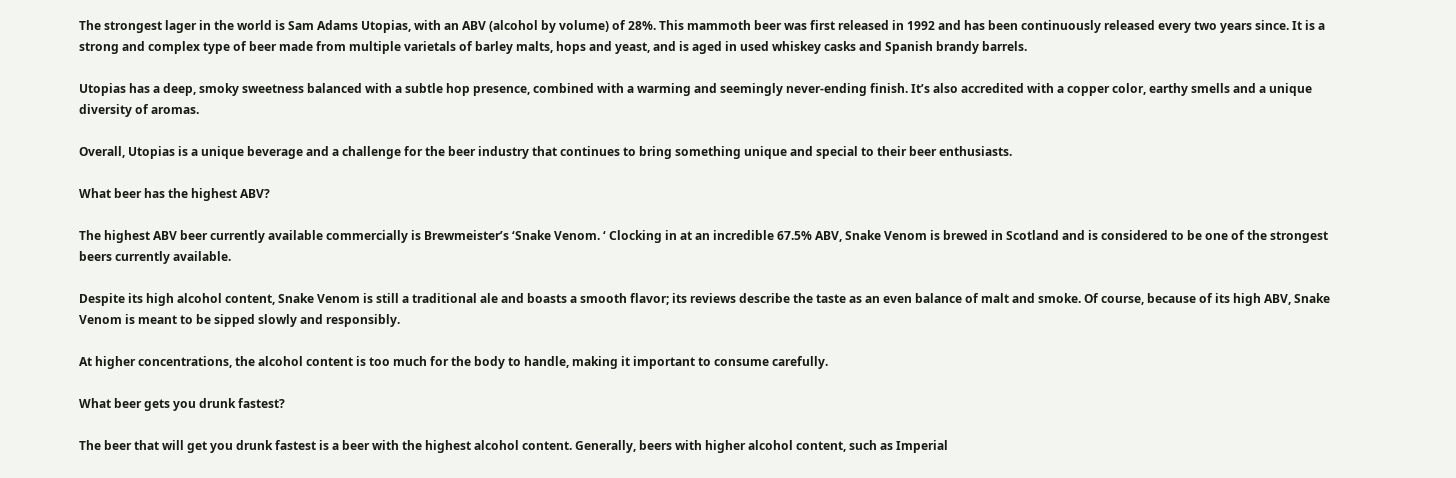The strongest lager in the world is Sam Adams Utopias, with an ABV (alcohol by volume) of 28%. This mammoth beer was first released in 1992 and has been continuously released every two years since. It is a strong and complex type of beer made from multiple varietals of barley malts, hops and yeast, and is aged in used whiskey casks and Spanish brandy barrels.

Utopias has a deep, smoky sweetness balanced with a subtle hop presence, combined with a warming and seemingly never-ending finish. It’s also accredited with a copper color, earthy smells and a unique diversity of aromas.

Overall, Utopias is a unique beverage and a challenge for the beer industry that continues to bring something unique and special to their beer enthusiasts.

What beer has the highest ABV?

The highest ABV beer currently available commercially is Brewmeister’s ‘Snake Venom. ‘ Clocking in at an incredible 67.5% ABV, Snake Venom is brewed in Scotland and is considered to be one of the strongest beers currently available.

Despite its high alcohol content, Snake Venom is still a traditional ale and boasts a smooth flavor; its reviews describe the taste as an even balance of malt and smoke. Of course, because of its high ABV, Snake Venom is meant to be sipped slowly and responsibly.

At higher concentrations, the alcohol content is too much for the body to handle, making it important to consume carefully.

What beer gets you drunk fastest?

The beer that will get you drunk fastest is a beer with the highest alcohol content. Generally, beers with higher alcohol content, such as Imperial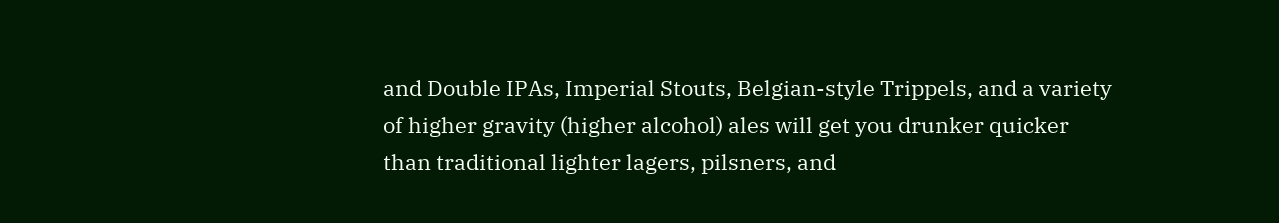and Double IPAs, Imperial Stouts, Belgian-style Trippels, and a variety of higher gravity (higher alcohol) ales will get you drunker quicker than traditional lighter lagers, pilsners, and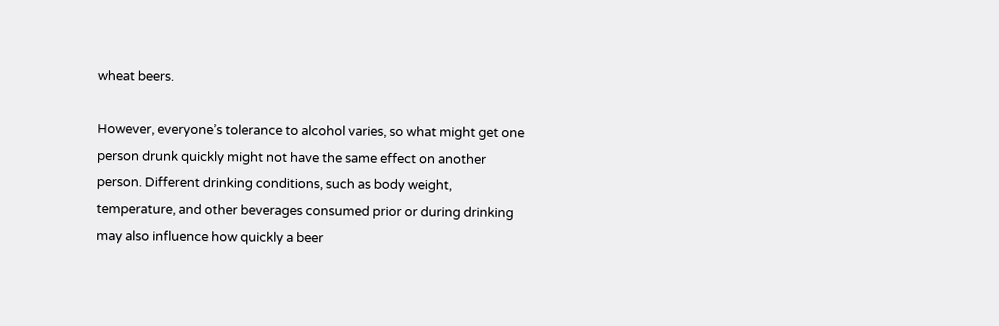wheat beers.

However, everyone’s tolerance to alcohol varies, so what might get one person drunk quickly might not have the same effect on another person. Different drinking conditions, such as body weight, temperature, and other beverages consumed prior or during drinking may also influence how quickly a beer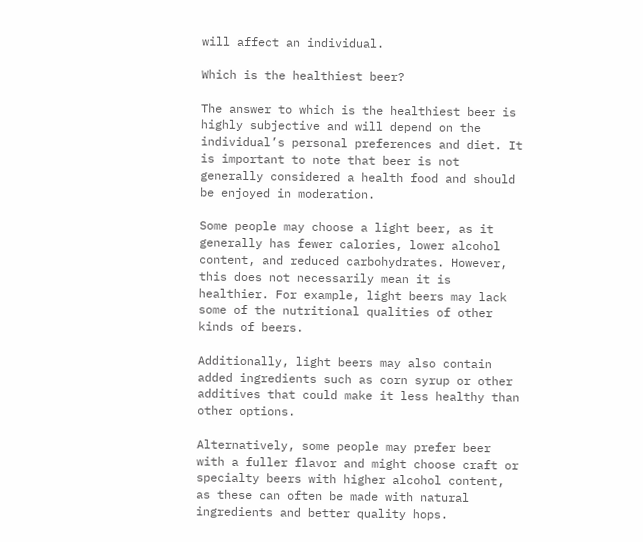will affect an individual.

Which is the healthiest beer?

The answer to which is the healthiest beer is highly subjective and will depend on the individual’s personal preferences and diet. It is important to note that beer is not generally considered a health food and should be enjoyed in moderation.

Some people may choose a light beer, as it generally has fewer calories, lower alcohol content, and reduced carbohydrates. However, this does not necessarily mean it is healthier. For example, light beers may lack some of the nutritional qualities of other kinds of beers.

Additionally, light beers may also contain added ingredients such as corn syrup or other additives that could make it less healthy than other options.

Alternatively, some people may prefer beer with a fuller flavor and might choose craft or specialty beers with higher alcohol content, as these can often be made with natural ingredients and better quality hops.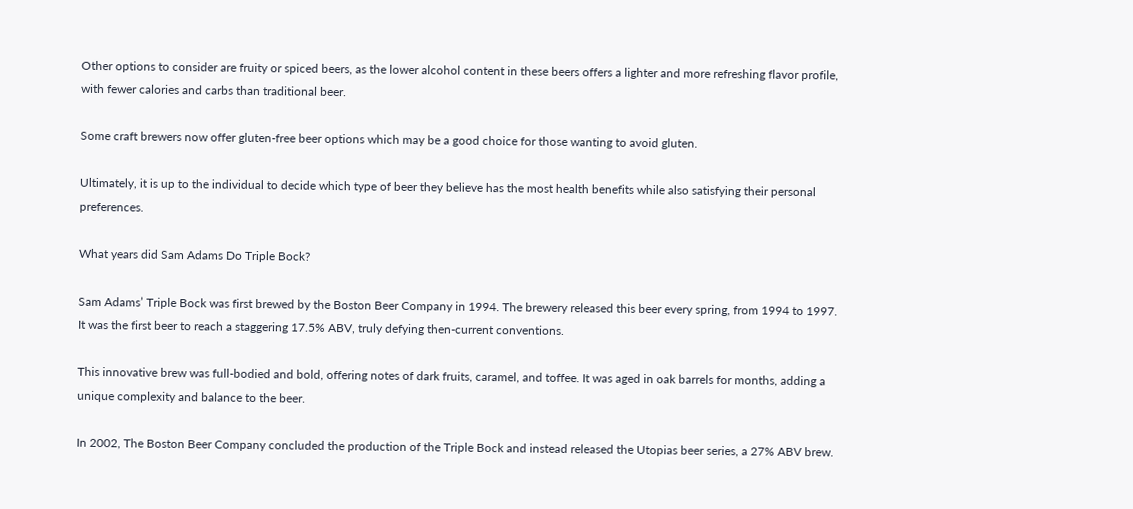Other options to consider are fruity or spiced beers, as the lower alcohol content in these beers offers a lighter and more refreshing flavor profile, with fewer calories and carbs than traditional beer.

Some craft brewers now offer gluten-free beer options which may be a good choice for those wanting to avoid gluten.

Ultimately, it is up to the individual to decide which type of beer they believe has the most health benefits while also satisfying their personal preferences.

What years did Sam Adams Do Triple Bock?

Sam Adams’ Triple Bock was first brewed by the Boston Beer Company in 1994. The brewery released this beer every spring, from 1994 to 1997. It was the first beer to reach a staggering 17.5% ABV, truly defying then-current conventions.

This innovative brew was full-bodied and bold, offering notes of dark fruits, caramel, and toffee. It was aged in oak barrels for months, adding a unique complexity and balance to the beer.

In 2002, The Boston Beer Company concluded the production of the Triple Bock and instead released the Utopias beer series, a 27% ABV brew.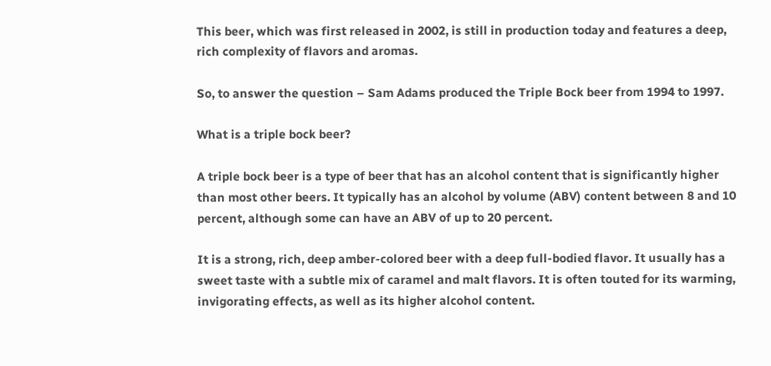This beer, which was first released in 2002, is still in production today and features a deep, rich complexity of flavors and aromas.

So, to answer the question – Sam Adams produced the Triple Bock beer from 1994 to 1997.

What is a triple bock beer?

A triple bock beer is a type of beer that has an alcohol content that is significantly higher than most other beers. It typically has an alcohol by volume (ABV) content between 8 and 10 percent, although some can have an ABV of up to 20 percent.

It is a strong, rich, deep amber-colored beer with a deep full-bodied flavor. It usually has a sweet taste with a subtle mix of caramel and malt flavors. It is often touted for its warming, invigorating effects, as well as its higher alcohol content.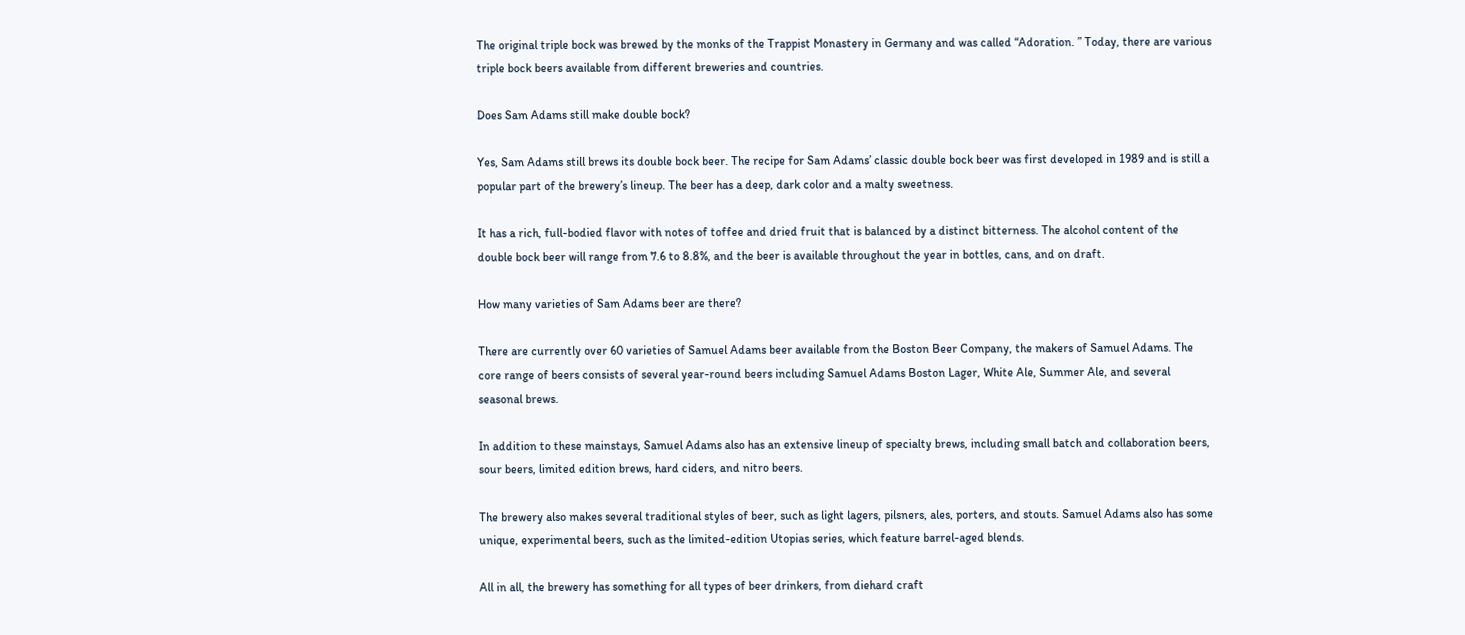The original triple bock was brewed by the monks of the Trappist Monastery in Germany and was called “Adoration. ” Today, there are various triple bock beers available from different breweries and countries.

Does Sam Adams still make double bock?

Yes, Sam Adams still brews its double bock beer. The recipe for Sam Adams’ classic double bock beer was first developed in 1989 and is still a popular part of the brewery’s lineup. The beer has a deep, dark color and a malty sweetness.

It has a rich, full-bodied flavor with notes of toffee and dried fruit that is balanced by a distinct bitterness. The alcohol content of the double bock beer will range from 7.6 to 8.8%, and the beer is available throughout the year in bottles, cans, and on draft.

How many varieties of Sam Adams beer are there?

There are currently over 60 varieties of Samuel Adams beer available from the Boston Beer Company, the makers of Samuel Adams. The core range of beers consists of several year-round beers including Samuel Adams Boston Lager, White Ale, Summer Ale, and several seasonal brews.

In addition to these mainstays, Samuel Adams also has an extensive lineup of specialty brews, including small batch and collaboration beers, sour beers, limited edition brews, hard ciders, and nitro beers.

The brewery also makes several traditional styles of beer, such as light lagers, pilsners, ales, porters, and stouts. Samuel Adams also has some unique, experimental beers, such as the limited-edition Utopias series, which feature barrel-aged blends.

All in all, the brewery has something for all types of beer drinkers, from diehard craft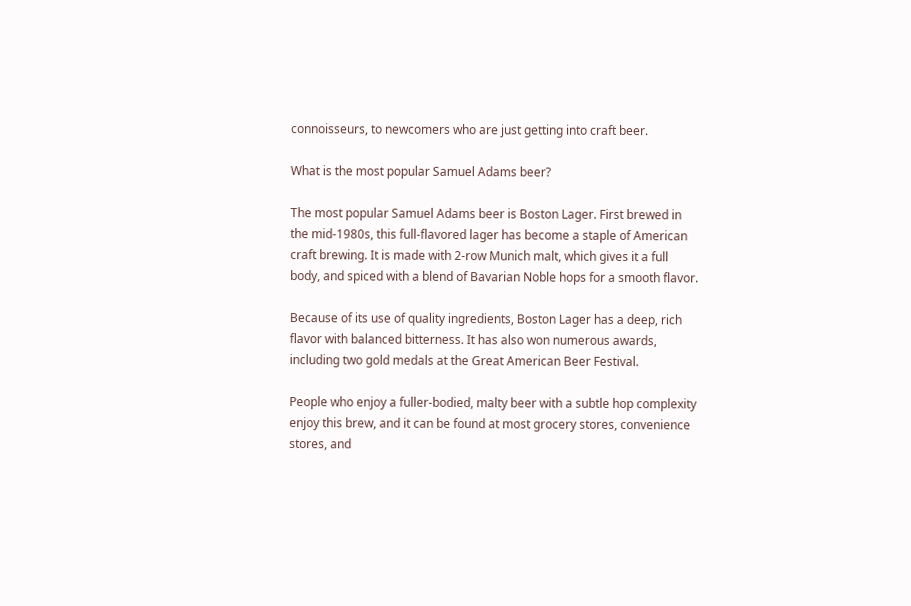connoisseurs, to newcomers who are just getting into craft beer.

What is the most popular Samuel Adams beer?

The most popular Samuel Adams beer is Boston Lager. First brewed in the mid-1980s, this full-flavored lager has become a staple of American craft brewing. It is made with 2-row Munich malt, which gives it a full body, and spiced with a blend of Bavarian Noble hops for a smooth flavor.

Because of its use of quality ingredients, Boston Lager has a deep, rich flavor with balanced bitterness. It has also won numerous awards, including two gold medals at the Great American Beer Festival.

People who enjoy a fuller-bodied, malty beer with a subtle hop complexity enjoy this brew, and it can be found at most grocery stores, convenience stores, and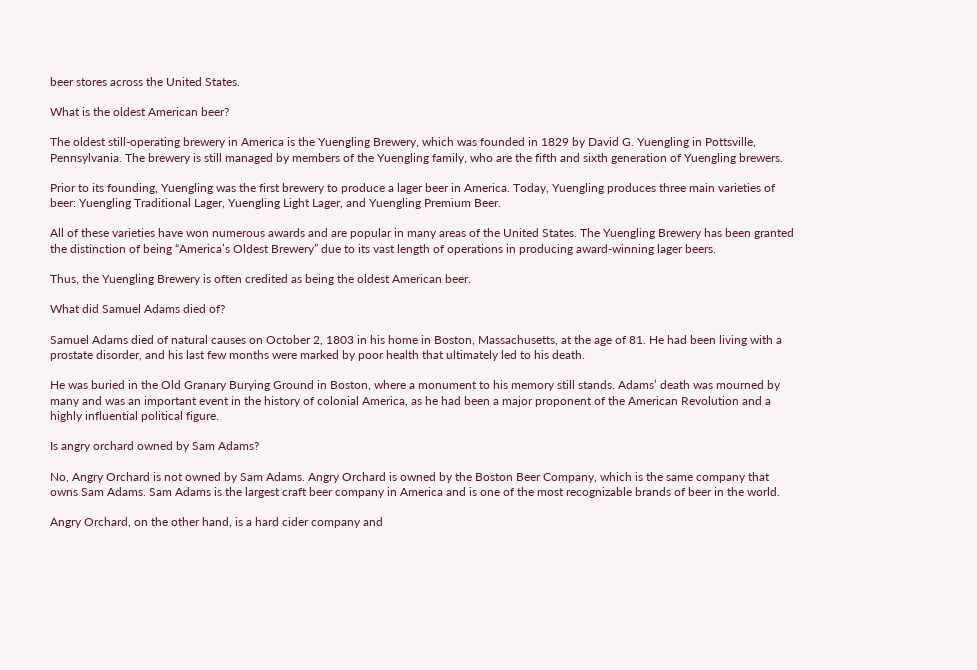beer stores across the United States.

What is the oldest American beer?

The oldest still-operating brewery in America is the Yuengling Brewery, which was founded in 1829 by David G. Yuengling in Pottsville, Pennsylvania. The brewery is still managed by members of the Yuengling family, who are the fifth and sixth generation of Yuengling brewers.

Prior to its founding, Yuengling was the first brewery to produce a lager beer in America. Today, Yuengling produces three main varieties of beer: Yuengling Traditional Lager, Yuengling Light Lager, and Yuengling Premium Beer.

All of these varieties have won numerous awards and are popular in many areas of the United States. The Yuengling Brewery has been granted the distinction of being “America’s Oldest Brewery” due to its vast length of operations in producing award-winning lager beers.

Thus, the Yuengling Brewery is often credited as being the oldest American beer.

What did Samuel Adams died of?

Samuel Adams died of natural causes on October 2, 1803 in his home in Boston, Massachusetts, at the age of 81. He had been living with a prostate disorder, and his last few months were marked by poor health that ultimately led to his death.

He was buried in the Old Granary Burying Ground in Boston, where a monument to his memory still stands. Adams’ death was mourned by many and was an important event in the history of colonial America, as he had been a major proponent of the American Revolution and a highly influential political figure.

Is angry orchard owned by Sam Adams?

No, Angry Orchard is not owned by Sam Adams. Angry Orchard is owned by the Boston Beer Company, which is the same company that owns Sam Adams. Sam Adams is the largest craft beer company in America and is one of the most recognizable brands of beer in the world.

Angry Orchard, on the other hand, is a hard cider company and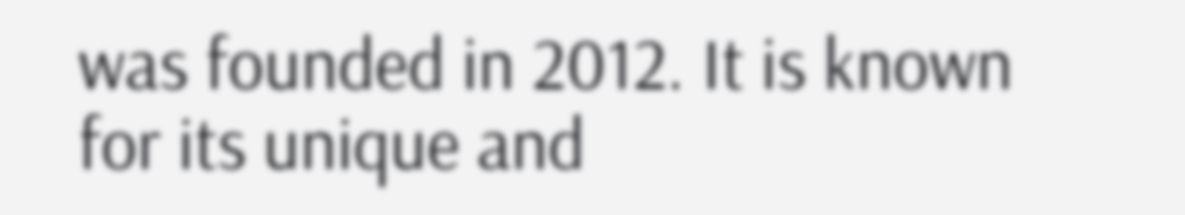was founded in 2012. It is known for its unique and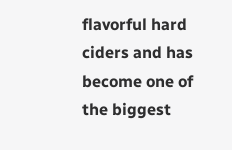flavorful hard ciders and has become one of the biggest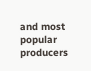and most popular producers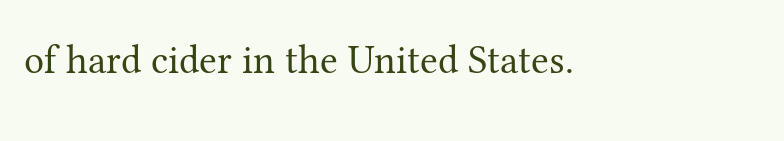of hard cider in the United States.